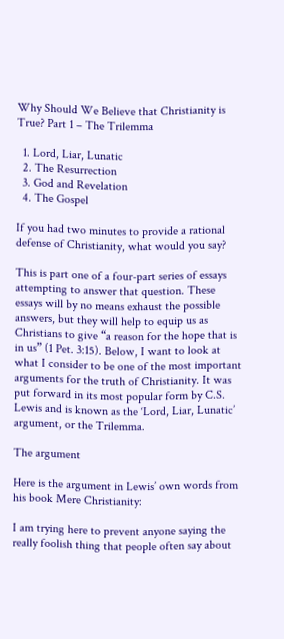Why Should We Believe that Christianity is True? Part 1 – The Trilemma

  1. Lord, Liar, Lunatic
  2. The Resurrection
  3. God and Revelation
  4. The Gospel

If you had two minutes to provide a rational defense of Christianity, what would you say?

This is part one of a four-part series of essays attempting to answer that question. These essays will by no means exhaust the possible answers, but they will help to equip us as Christians to give “a reason for the hope that is in us” (1 Pet. 3:15). Below, I want to look at what I consider to be one of the most important arguments for the truth of Christianity. It was put forward in its most popular form by C.S. Lewis and is known as the ‘Lord, Liar, Lunatic’ argument, or the Trilemma.

The argument

Here is the argument in Lewis’ own words from his book Mere Christianity:

I am trying here to prevent anyone saying the really foolish thing that people often say about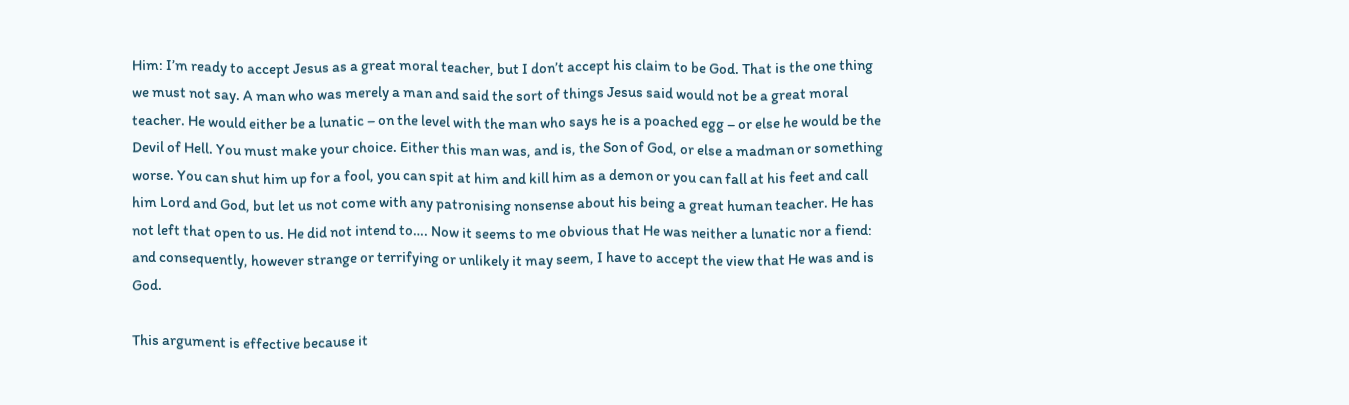Him: I’m ready to accept Jesus as a great moral teacher, but I don’t accept his claim to be God. That is the one thing we must not say. A man who was merely a man and said the sort of things Jesus said would not be a great moral teacher. He would either be a lunatic – on the level with the man who says he is a poached egg – or else he would be the Devil of Hell. You must make your choice. Either this man was, and is, the Son of God, or else a madman or something worse. You can shut him up for a fool, you can spit at him and kill him as a demon or you can fall at his feet and call him Lord and God, but let us not come with any patronising nonsense about his being a great human teacher. He has not left that open to us. He did not intend to…. Now it seems to me obvious that He was neither a lunatic nor a fiend: and consequently, however strange or terrifying or unlikely it may seem, I have to accept the view that He was and is God.

This argument is effective because it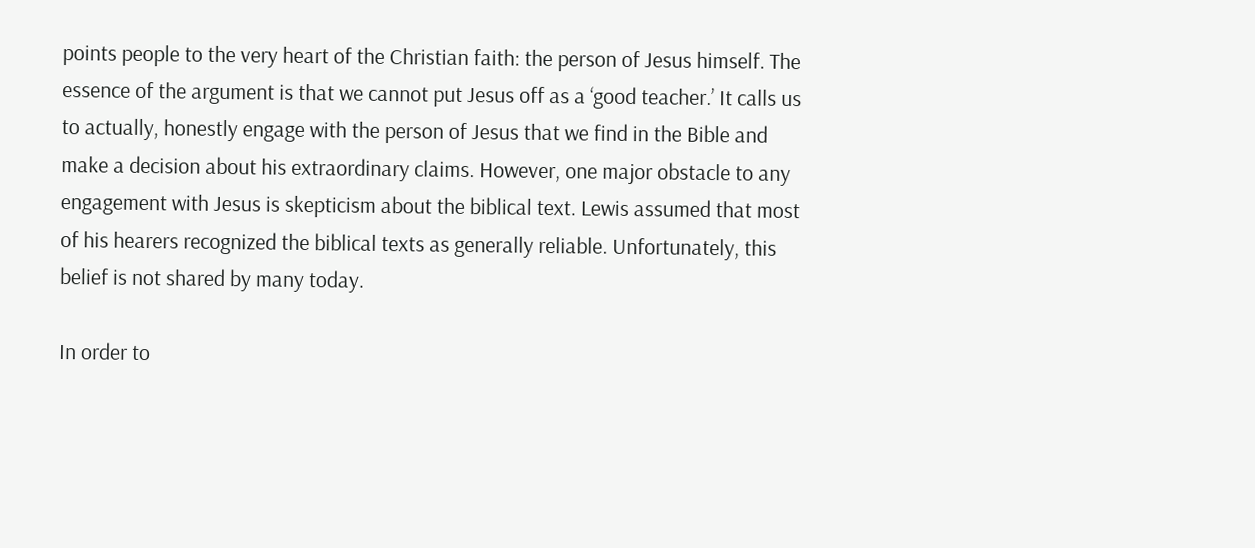points people to the very heart of the Christian faith: the person of Jesus himself. The essence of the argument is that we cannot put Jesus off as a ‘good teacher.’ It calls us to actually, honestly engage with the person of Jesus that we find in the Bible and make a decision about his extraordinary claims. However, one major obstacle to any engagement with Jesus is skepticism about the biblical text. Lewis assumed that most of his hearers recognized the biblical texts as generally reliable. Unfortunately, this belief is not shared by many today.

In order to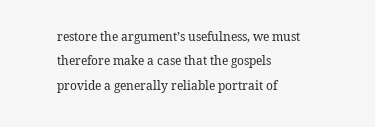restore the argument’s usefulness, we must therefore make a case that the gospels provide a generally reliable portrait of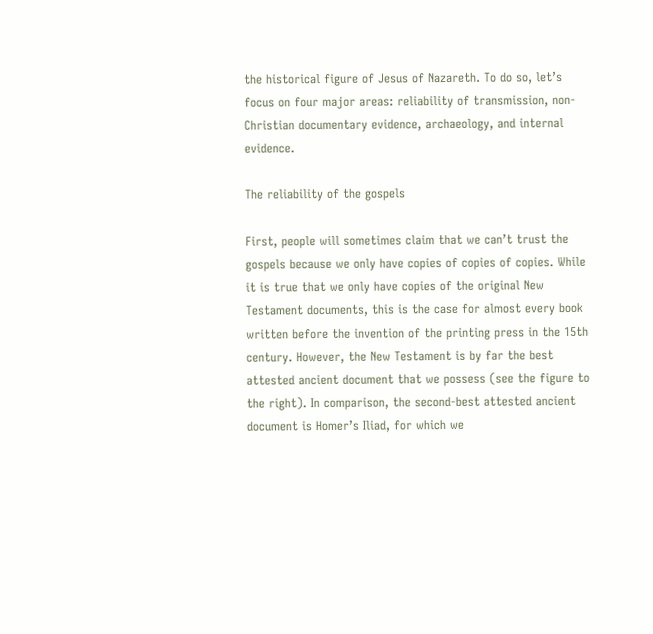the historical figure of Jesus of Nazareth. To do so, let’s focus on four major areas: reliability of transmission, non-Christian documentary evidence, archaeology, and internal evidence.

The reliability of the gospels

First, people will sometimes claim that we can’t trust the gospels because we only have copies of copies of copies. While it is true that we only have copies of the original New Testament documents, this is the case for almost every book written before the invention of the printing press in the 15th century. However, the New Testament is by far the best attested ancient document that we possess (see the figure to the right). In comparison, the second-best attested ancient document is Homer’s Iliad, for which we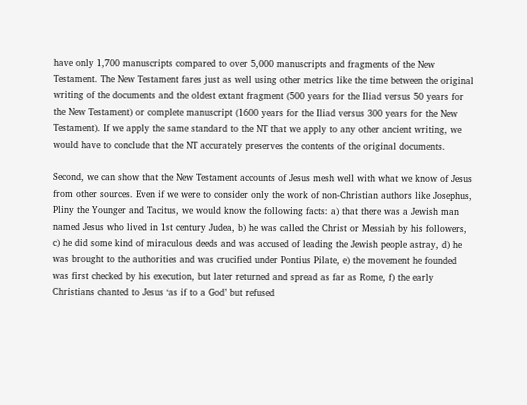have only 1,700 manuscripts compared to over 5,000 manuscripts and fragments of the New Testament. The New Testament fares just as well using other metrics like the time between the original writing of the documents and the oldest extant fragment (500 years for the Iliad versus 50 years for the New Testament) or complete manuscript (1600 years for the Iliad versus 300 years for the New Testament). If we apply the same standard to the NT that we apply to any other ancient writing, we would have to conclude that the NT accurately preserves the contents of the original documents.

Second, we can show that the New Testament accounts of Jesus mesh well with what we know of Jesus from other sources. Even if we were to consider only the work of non-Christian authors like Josephus, Pliny the Younger and Tacitus, we would know the following facts: a) that there was a Jewish man named Jesus who lived in 1st century Judea, b) he was called the Christ or Messiah by his followers, c) he did some kind of miraculous deeds and was accused of leading the Jewish people astray, d) he was brought to the authorities and was crucified under Pontius Pilate, e) the movement he founded was first checked by his execution, but later returned and spread as far as Rome, f) the early Christians chanted to Jesus ‘as if to a God’ but refused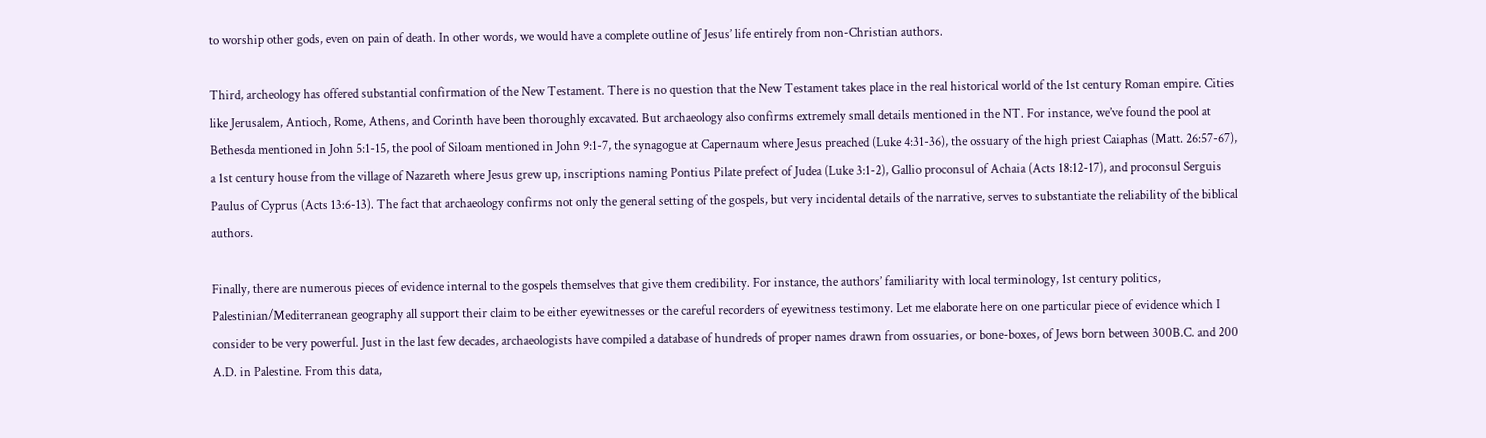to worship other gods, even on pain of death. In other words, we would have a complete outline of Jesus’ life entirely from non-Christian authors.

Third, archeology has offered substantial confirmation of the New Testament. There is no question that the New Testament takes place in the real historical world of the 1st century Roman empire. Cities like Jerusalem, Antioch, Rome, Athens, and Corinth have been thoroughly excavated. But archaeology also confirms extremely small details mentioned in the NT. For instance, we’ve found the pool at Bethesda mentioned in John 5:1-15, the pool of Siloam mentioned in John 9:1-7, the synagogue at Capernaum where Jesus preached (Luke 4:31-36), the ossuary of the high priest Caiaphas (Matt. 26:57-67), a 1st century house from the village of Nazareth where Jesus grew up, inscriptions naming Pontius Pilate prefect of Judea (Luke 3:1-2), Gallio proconsul of Achaia (Acts 18:12-17), and proconsul Serguis Paulus of Cyprus (Acts 13:6-13). The fact that archaeology confirms not only the general setting of the gospels, but very incidental details of the narrative, serves to substantiate the reliability of the biblical authors.

Finally, there are numerous pieces of evidence internal to the gospels themselves that give them credibility. For instance, the authors’ familiarity with local terminology, 1st century politics, Palestinian/Mediterranean geography all support their claim to be either eyewitnesses or the careful recorders of eyewitness testimony. Let me elaborate here on one particular piece of evidence which I consider to be very powerful. Just in the last few decades, archaeologists have compiled a database of hundreds of proper names drawn from ossuaries, or bone-boxes, of Jews born between 300B.C. and 200 A.D. in Palestine. From this data,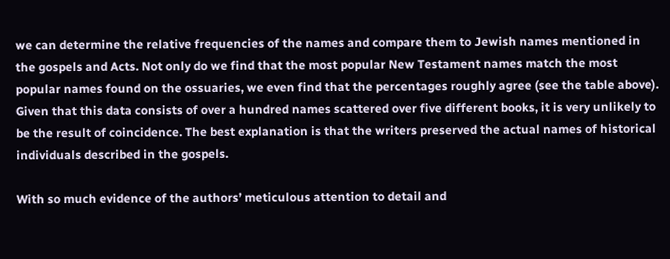we can determine the relative frequencies of the names and compare them to Jewish names mentioned in the gospels and Acts. Not only do we find that the most popular New Testament names match the most popular names found on the ossuaries, we even find that the percentages roughly agree (see the table above). Given that this data consists of over a hundred names scattered over five different books, it is very unlikely to be the result of coincidence. The best explanation is that the writers preserved the actual names of historical individuals described in the gospels.

With so much evidence of the authors’ meticulous attention to detail and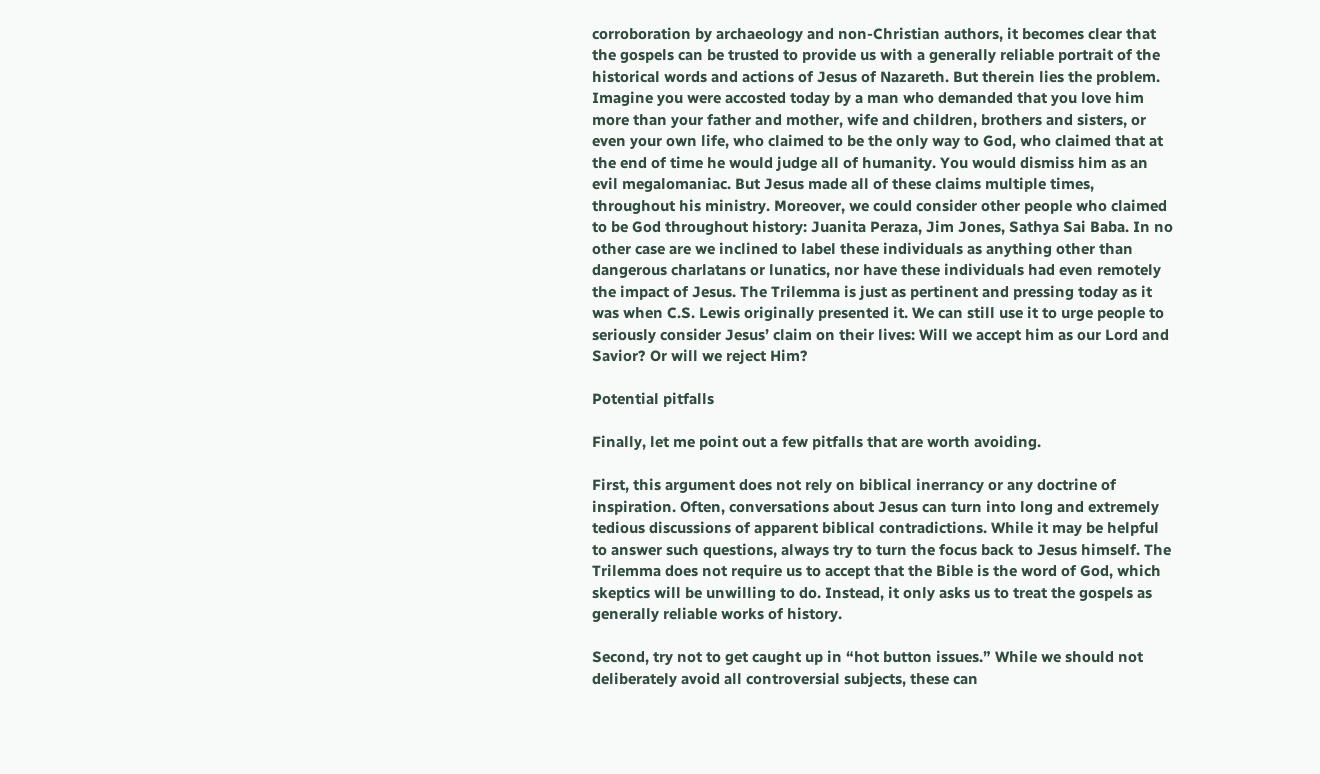corroboration by archaeology and non-Christian authors, it becomes clear that the gospels can be trusted to provide us with a generally reliable portrait of the historical words and actions of Jesus of Nazareth. But therein lies the problem. Imagine you were accosted today by a man who demanded that you love him more than your father and mother, wife and children, brothers and sisters, or even your own life, who claimed to be the only way to God, who claimed that at the end of time he would judge all of humanity. You would dismiss him as an evil megalomaniac. But Jesus made all of these claims multiple times, throughout his ministry. Moreover, we could consider other people who claimed to be God throughout history: Juanita Peraza, Jim Jones, Sathya Sai Baba. In no other case are we inclined to label these individuals as anything other than dangerous charlatans or lunatics, nor have these individuals had even remotely the impact of Jesus. The Trilemma is just as pertinent and pressing today as it was when C.S. Lewis originally presented it. We can still use it to urge people to seriously consider Jesus’ claim on their lives: Will we accept him as our Lord and Savior? Or will we reject Him?

Potential pitfalls

Finally, let me point out a few pitfalls that are worth avoiding.

First, this argument does not rely on biblical inerrancy or any doctrine of inspiration. Often, conversations about Jesus can turn into long and extremely tedious discussions of apparent biblical contradictions. While it may be helpful to answer such questions, always try to turn the focus back to Jesus himself. The Trilemma does not require us to accept that the Bible is the word of God, which skeptics will be unwilling to do. Instead, it only asks us to treat the gospels as generally reliable works of history.

Second, try not to get caught up in “hot button issues.” While we should not deliberately avoid all controversial subjects, these can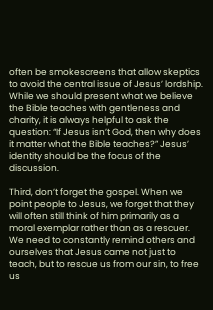often be smokescreens that allow skeptics to avoid the central issue of Jesus’ lordship. While we should present what we believe the Bible teaches with gentleness and charity, it is always helpful to ask the question: “If Jesus isn’t God, then why does it matter what the Bible teaches?” Jesus’ identity should be the focus of the discussion.

Third, don’t forget the gospel. When we point people to Jesus, we forget that they will often still think of him primarily as a moral exemplar rather than as a rescuer. We need to constantly remind others and ourselves that Jesus came not just to teach, but to rescue us from our sin, to free us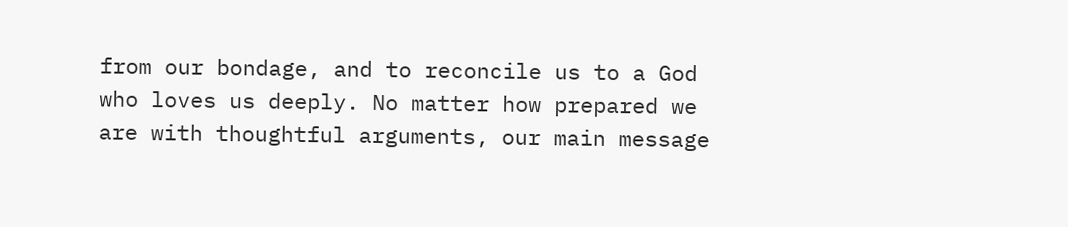from our bondage, and to reconcile us to a God who loves us deeply. No matter how prepared we are with thoughtful arguments, our main message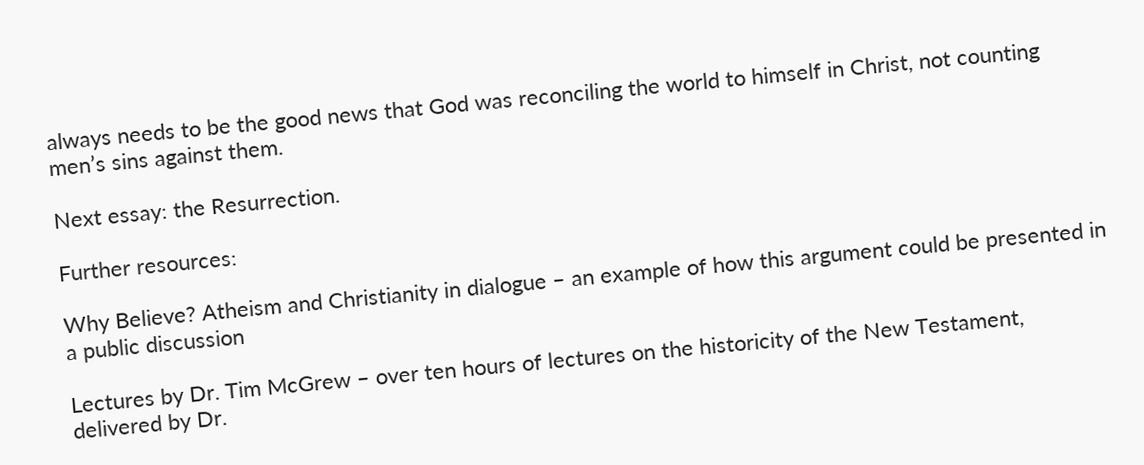always needs to be the good news that God was reconciling the world to himself in Christ, not counting men’s sins against them.

Next essay: the Resurrection.

Further resources:

Why Believe? Atheism and Christianity in dialogue – an example of how this argument could be presented in a public discussion

Lectures by Dr. Tim McGrew – over ten hours of lectures on the historicity of the New Testament, delivered by Dr.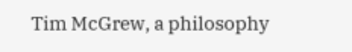Tim McGrew, a philosophy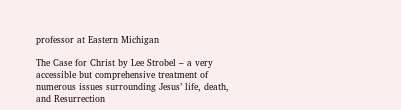professor at Eastern Michigan

The Case for Christ by Lee Strobel – a very accessible but comprehensive treatment of numerous issues surrounding Jesus’ life, death, and Resurrection